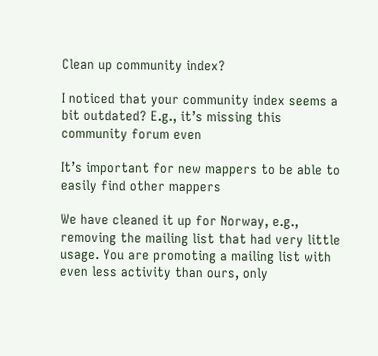Clean up community index?

I noticed that your community index seems a bit outdated? E.g., it’s missing this community forum even

It’s important for new mappers to be able to easily find other mappers

We have cleaned it up for Norway, e.g., removing the mailing list that had very little usage. You are promoting a mailing list with even less activity than ours, only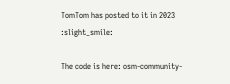TomTom has posted to it in 2023 :slight_smile:

The code is here: osm-community-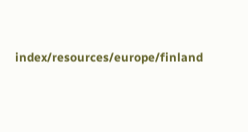index/resources/europe/finland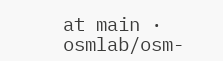at main · osmlab/osm-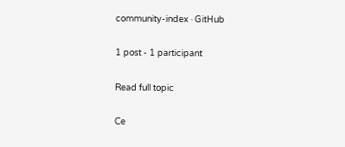community-index · GitHub

1 post - 1 participant

Read full topic

Ce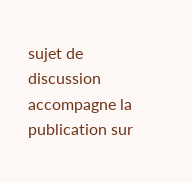sujet de discussion accompagne la publication sur